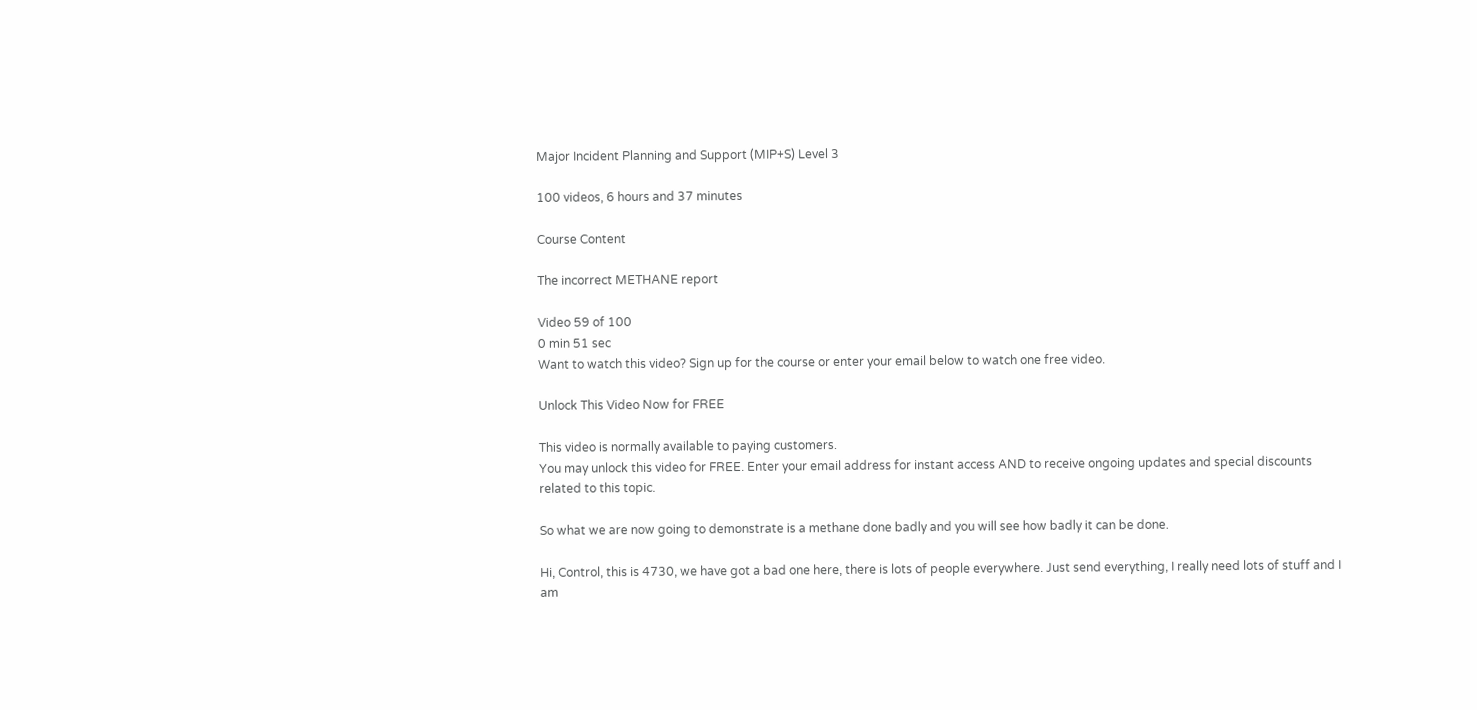Major Incident Planning and Support (MIP+S) Level 3

100 videos, 6 hours and 37 minutes

Course Content

The incorrect METHANE report

Video 59 of 100
0 min 51 sec
Want to watch this video? Sign up for the course or enter your email below to watch one free video.

Unlock This Video Now for FREE

This video is normally available to paying customers.
You may unlock this video for FREE. Enter your email address for instant access AND to receive ongoing updates and special discounts related to this topic.

So what we are now going to demonstrate is a methane done badly and you will see how badly it can be done.

Hi, Control, this is 4730, we have got a bad one here, there is lots of people everywhere. Just send everything, I really need lots of stuff and I am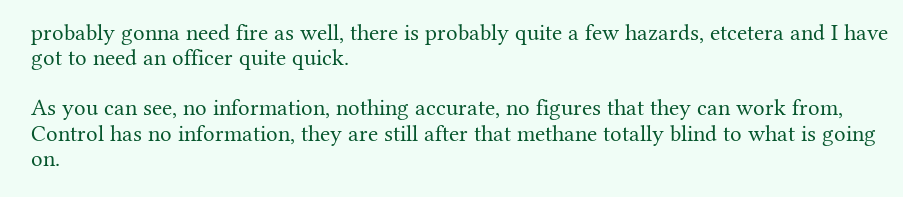probably gonna need fire as well, there is probably quite a few hazards, etcetera and I have got to need an officer quite quick.

As you can see, no information, nothing accurate, no figures that they can work from, Control has no information, they are still after that methane totally blind to what is going on.